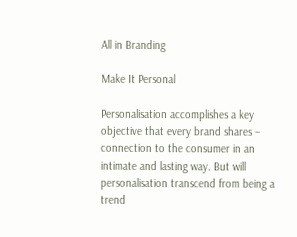All in Branding

Make It Personal

Personalisation accomplishes a key objective that every brand shares – connection to the consumer in an intimate and lasting way. But will personalisation transcend from being a trend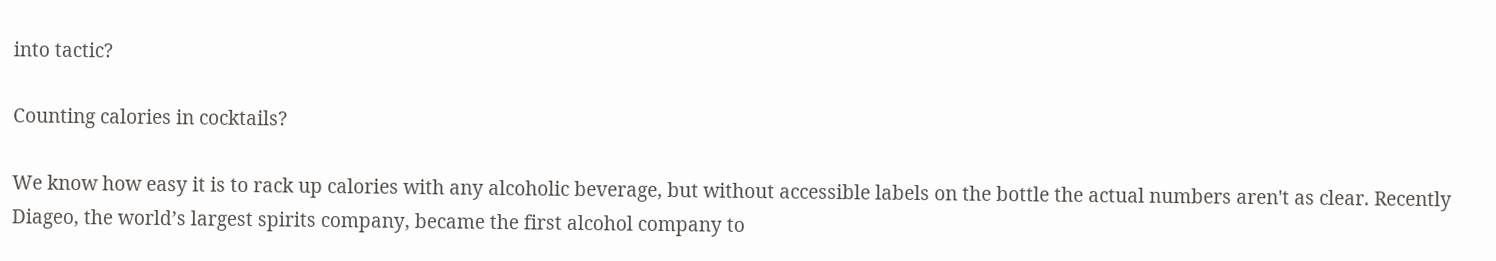into tactic?

Counting calories in cocktails?

We know how easy it is to rack up calories with any alcoholic beverage, but without accessible labels on the bottle the actual numbers aren't as clear. Recently Diageo, the world’s largest spirits company, became the first alcohol company to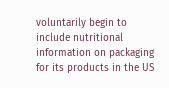voluntarily begin to include nutritional information on packaging for its products in the US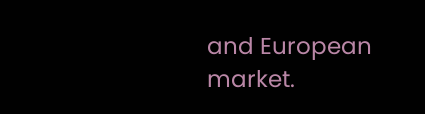and European market.